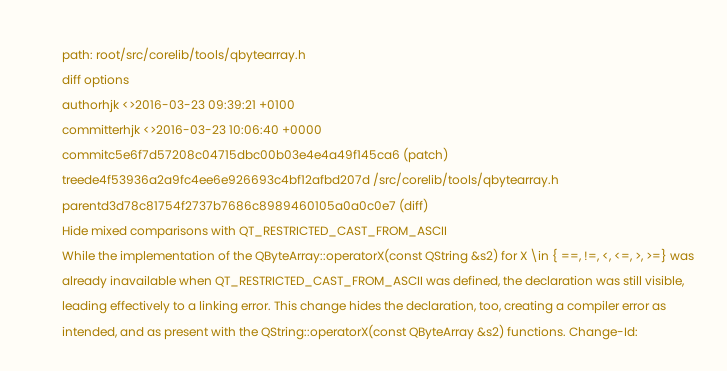path: root/src/corelib/tools/qbytearray.h
diff options
authorhjk <>2016-03-23 09:39:21 +0100
committerhjk <>2016-03-23 10:06:40 +0000
commitc5e6f7d57208c04715dbc00b03e4e4a49f145ca6 (patch)
treede4f53936a2a9fc4ee6e926693c4bf12afbd207d /src/corelib/tools/qbytearray.h
parentd3d78c81754f2737b7686c8989460105a0a0c0e7 (diff)
Hide mixed comparisons with QT_RESTRICTED_CAST_FROM_ASCII
While the implementation of the QByteArray::operatorX(const QString &s2) for X \in { ==, !=, <, <=, >, >=} was already inavailable when QT_RESTRICTED_CAST_FROM_ASCII was defined, the declaration was still visible, leading effectively to a linking error. This change hides the declaration, too, creating a compiler error as intended, and as present with the QString::operatorX(const QByteArray &s2) functions. Change-Id: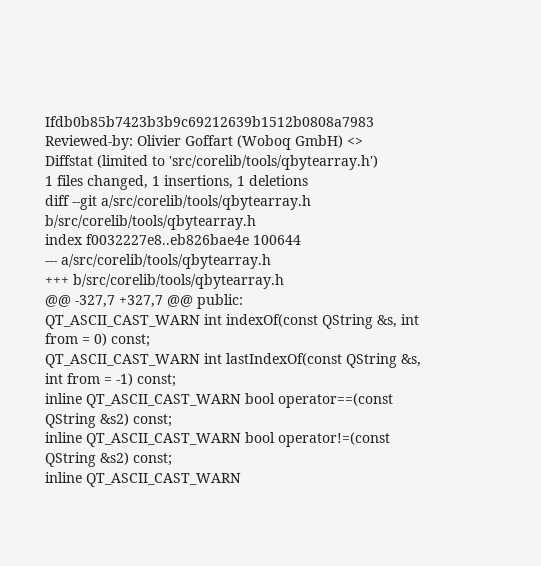Ifdb0b85b7423b3b9c69212639b1512b0808a7983 Reviewed-by: Olivier Goffart (Woboq GmbH) <>
Diffstat (limited to 'src/corelib/tools/qbytearray.h')
1 files changed, 1 insertions, 1 deletions
diff --git a/src/corelib/tools/qbytearray.h b/src/corelib/tools/qbytearray.h
index f0032227e8..eb826bae4e 100644
--- a/src/corelib/tools/qbytearray.h
+++ b/src/corelib/tools/qbytearray.h
@@ -327,7 +327,7 @@ public:
QT_ASCII_CAST_WARN int indexOf(const QString &s, int from = 0) const;
QT_ASCII_CAST_WARN int lastIndexOf(const QString &s, int from = -1) const;
inline QT_ASCII_CAST_WARN bool operator==(const QString &s2) const;
inline QT_ASCII_CAST_WARN bool operator!=(const QString &s2) const;
inline QT_ASCII_CAST_WARN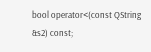bool operator<(const QString &s2) const;